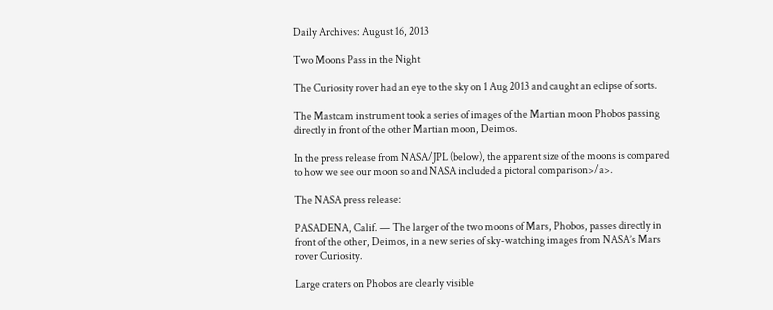Daily Archives: August 16, 2013

Two Moons Pass in the Night

The Curiosity rover had an eye to the sky on 1 Aug 2013 and caught an eclipse of sorts.

The Mastcam instrument took a series of images of the Martian moon Phobos passing directly in front of the other Martian moon, Deimos.

In the press release from NASA/JPL (below), the apparent size of the moons is compared to how we see our moon so and NASA included a pictoral comparison>/a>.

The NASA press release:

PASADENA, Calif. — The larger of the two moons of Mars, Phobos, passes directly in front of the other, Deimos, in a new series of sky-watching images from NASA’s Mars rover Curiosity.

Large craters on Phobos are clearly visible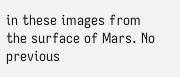in these images from the surface of Mars. No previous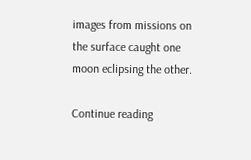images from missions on the surface caught one moon eclipsing the other.

Continue reading